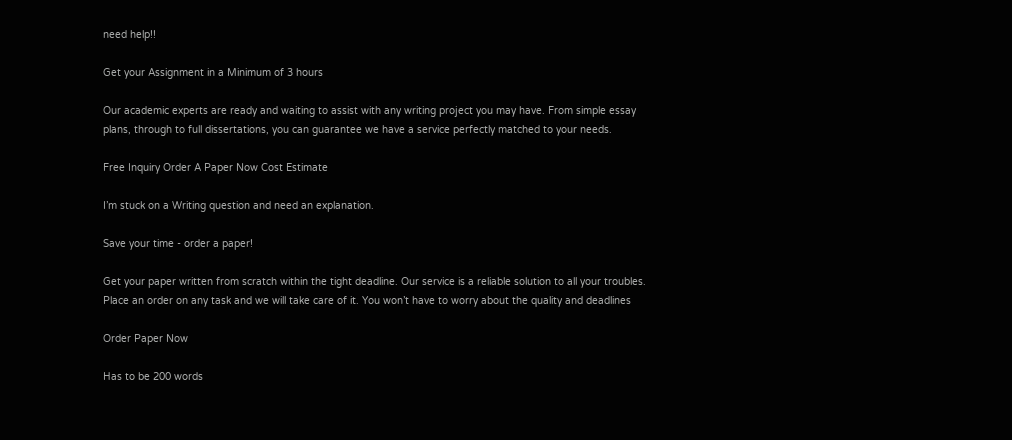need help!!

Get your Assignment in a Minimum of 3 hours

Our academic experts are ready and waiting to assist with any writing project you may have. From simple essay plans, through to full dissertations, you can guarantee we have a service perfectly matched to your needs.

Free Inquiry Order A Paper Now Cost Estimate

I’m stuck on a Writing question and need an explanation.

Save your time - order a paper!

Get your paper written from scratch within the tight deadline. Our service is a reliable solution to all your troubles. Place an order on any task and we will take care of it. You won’t have to worry about the quality and deadlines

Order Paper Now

Has to be 200 words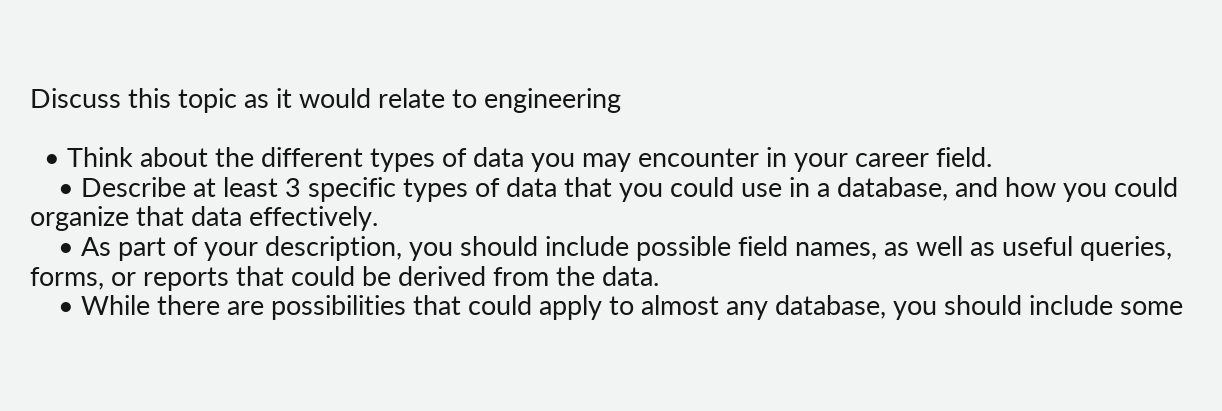Discuss this topic as it would relate to engineering

  • Think about the different types of data you may encounter in your career field.
    • Describe at least 3 specific types of data that you could use in a database, and how you could organize that data effectively.
    • As part of your description, you should include possible field names, as well as useful queries, forms, or reports that could be derived from the data.
    • While there are possibilities that could apply to almost any database, you should include some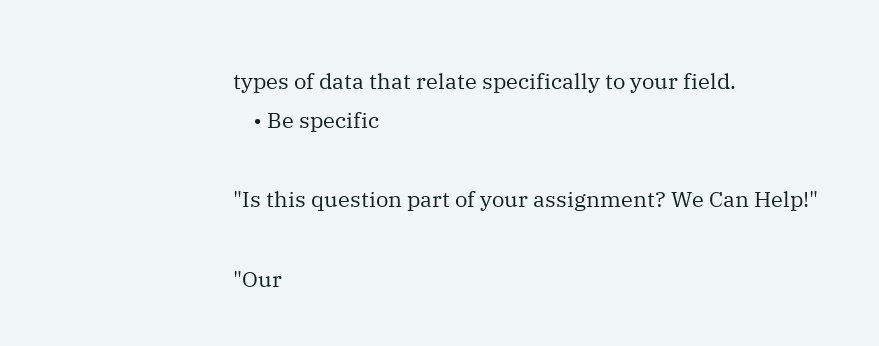types of data that relate specifically to your field.
    • Be specific

"Is this question part of your assignment? We Can Help!"

"Our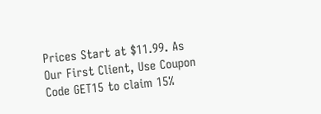Prices Start at $11.99. As Our First Client, Use Coupon Code GET15 to claim 15%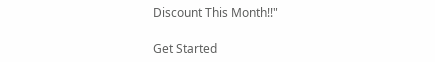Discount This Month!!"

Get Started